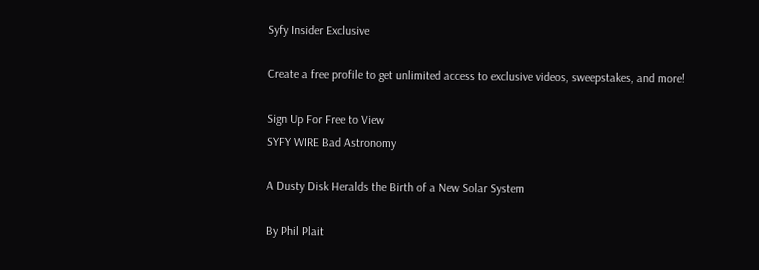Syfy Insider Exclusive

Create a free profile to get unlimited access to exclusive videos, sweepstakes, and more!

Sign Up For Free to View
SYFY WIRE Bad Astronomy

A Dusty Disk Heralds the Birth of a New Solar System

By Phil Plait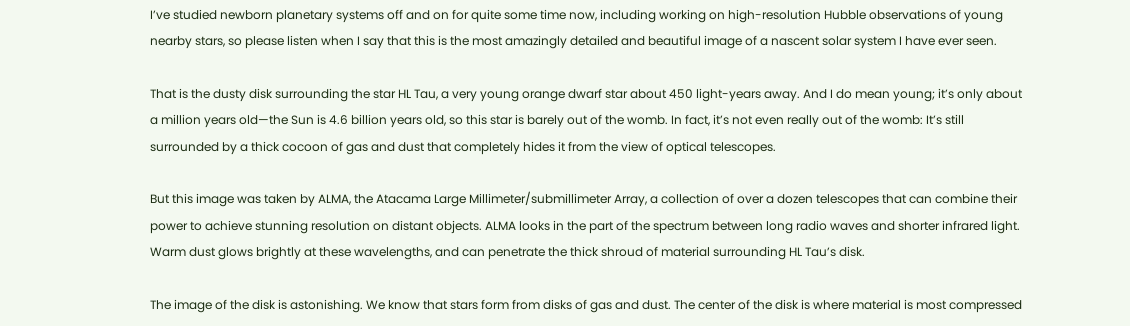I’ve studied newborn planetary systems off and on for quite some time now, including working on high-resolution Hubble observations of young nearby stars, so please listen when I say that this is the most amazingly detailed and beautiful image of a nascent solar system I have ever seen.

That is the dusty disk surrounding the star HL Tau, a very young orange dwarf star about 450 light-years away. And I do mean young; it’s only about a million years old—the Sun is 4.6 billion years old, so this star is barely out of the womb. In fact, it’s not even really out of the womb: It’s still surrounded by a thick cocoon of gas and dust that completely hides it from the view of optical telescopes.

But this image was taken by ALMA, the Atacama Large Millimeter/submillimeter Array, a collection of over a dozen telescopes that can combine their power to achieve stunning resolution on distant objects. ALMA looks in the part of the spectrum between long radio waves and shorter infrared light. Warm dust glows brightly at these wavelengths, and can penetrate the thick shroud of material surrounding HL Tau’s disk.

The image of the disk is astonishing. We know that stars form from disks of gas and dust. The center of the disk is where material is most compressed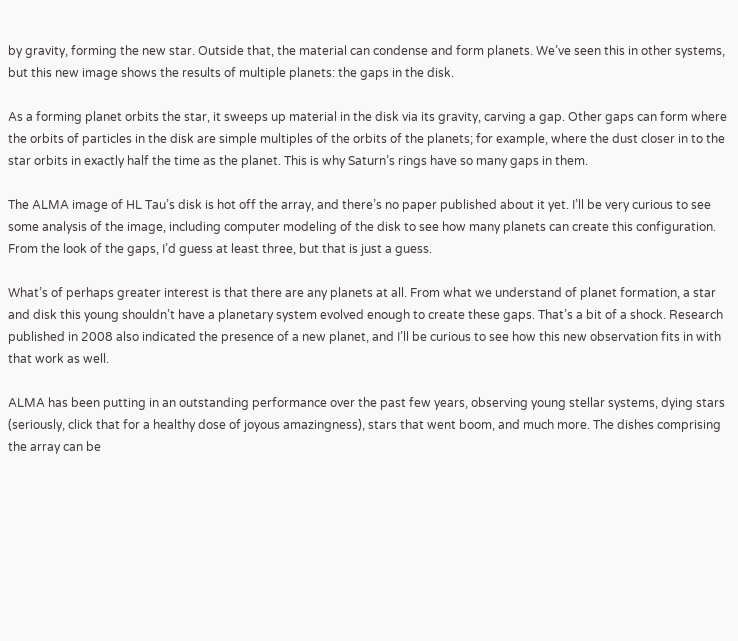by gravity, forming the new star. Outside that, the material can condense and form planets. We’ve seen this in other systems, but this new image shows the results of multiple planets: the gaps in the disk.

As a forming planet orbits the star, it sweeps up material in the disk via its gravity, carving a gap. Other gaps can form where the orbits of particles in the disk are simple multiples of the orbits of the planets; for example, where the dust closer in to the star orbits in exactly half the time as the planet. This is why Saturn’s rings have so many gaps in them.

The ALMA image of HL Tau’s disk is hot off the array, and there’s no paper published about it yet. I’ll be very curious to see some analysis of the image, including computer modeling of the disk to see how many planets can create this configuration. From the look of the gaps, I’d guess at least three, but that is just a guess.

What’s of perhaps greater interest is that there are any planets at all. From what we understand of planet formation, a star and disk this young shouldn’t have a planetary system evolved enough to create these gaps. That’s a bit of a shock. Research published in 2008 also indicated the presence of a new planet, and I’ll be curious to see how this new observation fits in with that work as well.

ALMA has been putting in an outstanding performance over the past few years, observing young stellar systems, dying stars (seriously, click that for a healthy dose of joyous amazingness), stars that went boom, and much more. The dishes comprising the array can be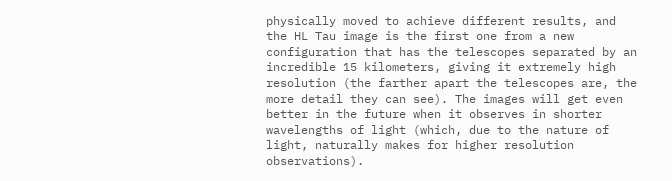physically moved to achieve different results, and the HL Tau image is the first one from a new configuration that has the telescopes separated by an incredible 15 kilometers, giving it extremely high resolution (the farther apart the telescopes are, the more detail they can see). The images will get even better in the future when it observes in shorter wavelengths of light (which, due to the nature of light, naturally makes for higher resolution observations).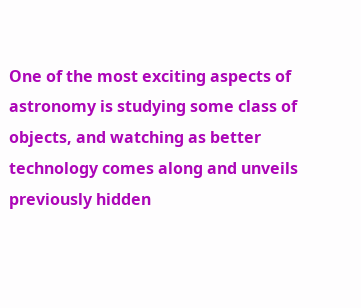One of the most exciting aspects of astronomy is studying some class of objects, and watching as better technology comes along and unveils previously hidden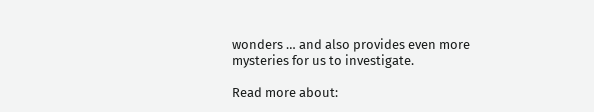wonders … and also provides even more mysteries for us to investigate.

Read more about: